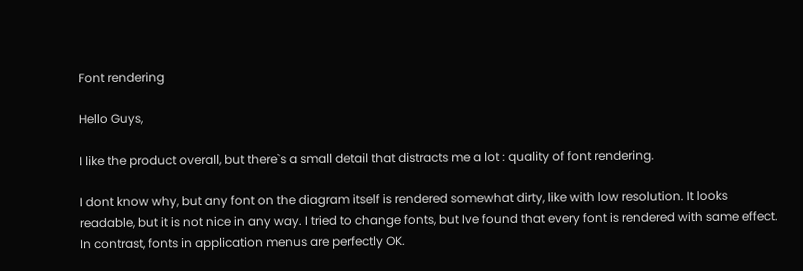Font rendering

Hello Guys,

I like the product overall, but there`s a small detail that distracts me a lot : quality of font rendering.

I dont know why, but any font on the diagram itself is rendered somewhat dirty, like with low resolution. It looks readable, but it is not nice in any way. I tried to change fonts, but Ive found that every font is rendered with same effect.
In contrast, fonts in application menus are perfectly OK.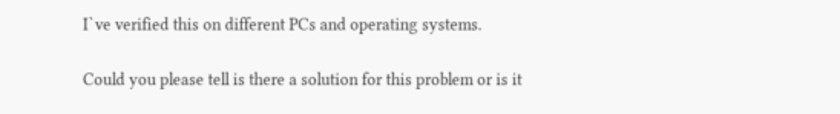I`ve verified this on different PCs and operating systems.

Could you please tell is there a solution for this problem or is it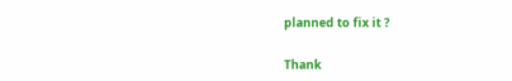planned to fix it ?

Thank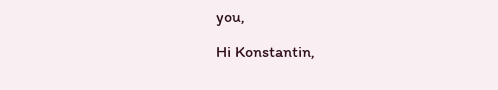you,

Hi Konstantin,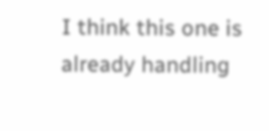I think this one is already handling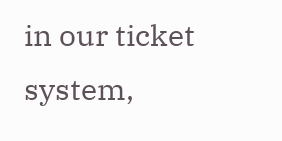in our ticket system,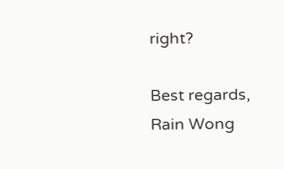right?

Best regards,
Rain Wong